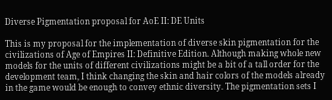Diverse Pigmentation proposal for AoE II: DE Units

This is my proposal for the implementation of diverse skin pigmentation for the civilizations of Age of Empires II: Definitive Edition. Although making whole new models for the units of different civilizations might be a bit of a tall order for the development team, I think changing the skin and hair colors of the models already in the game would be enough to convey ethnic diversity. The pigmentation sets I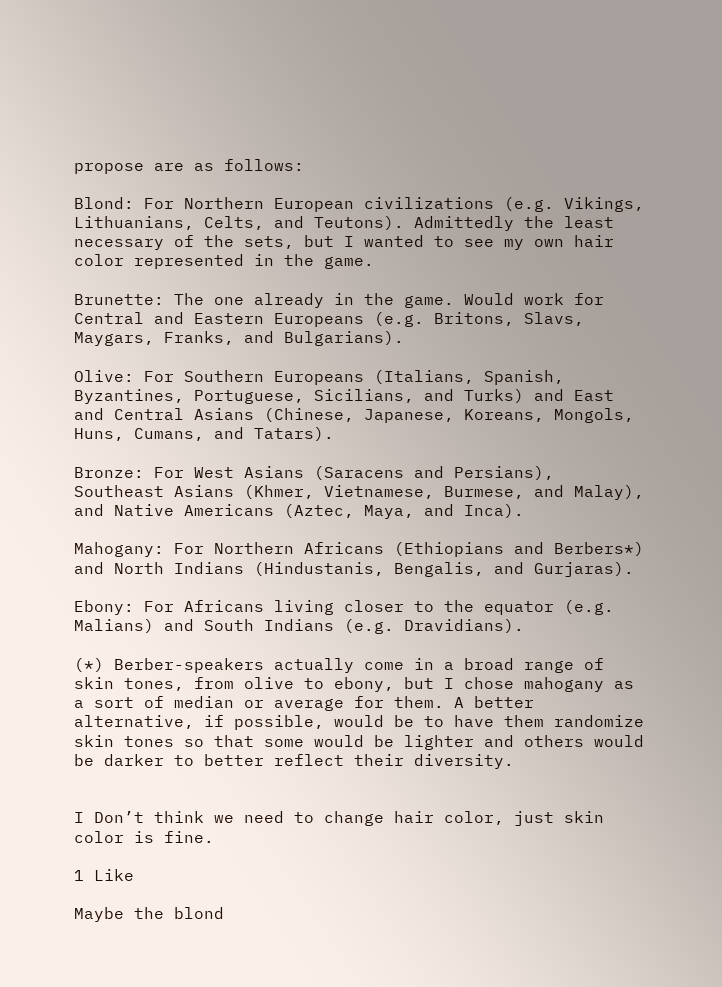propose are as follows:

Blond: For Northern European civilizations (e.g. Vikings, Lithuanians, Celts, and Teutons). Admittedly the least necessary of the sets, but I wanted to see my own hair color represented in the game.

Brunette: The one already in the game. Would work for Central and Eastern Europeans (e.g. Britons, Slavs, Maygars, Franks, and Bulgarians).

Olive: For Southern Europeans (Italians, Spanish, Byzantines, Portuguese, Sicilians, and Turks) and East and Central Asians (Chinese, Japanese, Koreans, Mongols, Huns, Cumans, and Tatars).

Bronze: For West Asians (Saracens and Persians), Southeast Asians (Khmer, Vietnamese, Burmese, and Malay), and Native Americans (Aztec, Maya, and Inca).

Mahogany: For Northern Africans (Ethiopians and Berbers*) and North Indians (Hindustanis, Bengalis, and Gurjaras).

Ebony: For Africans living closer to the equator (e.g. Malians) and South Indians (e.g. Dravidians).

(*) Berber-speakers actually come in a broad range of skin tones, from olive to ebony, but I chose mahogany as a sort of median or average for them. A better alternative, if possible, would be to have them randomize skin tones so that some would be lighter and others would be darker to better reflect their diversity.


I Don’t think we need to change hair color, just skin color is fine.

1 Like

Maybe the blond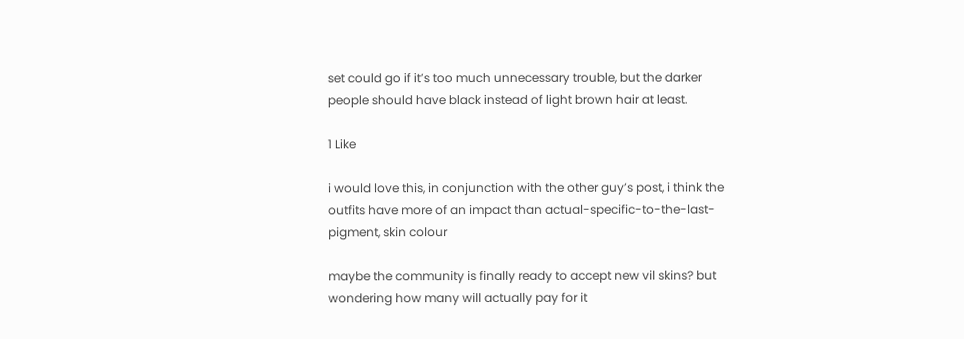set could go if it’s too much unnecessary trouble, but the darker people should have black instead of light brown hair at least.

1 Like

i would love this, in conjunction with the other guy’s post, i think the outfits have more of an impact than actual-specific-to-the-last-pigment, skin colour

maybe the community is finally ready to accept new vil skins? but wondering how many will actually pay for it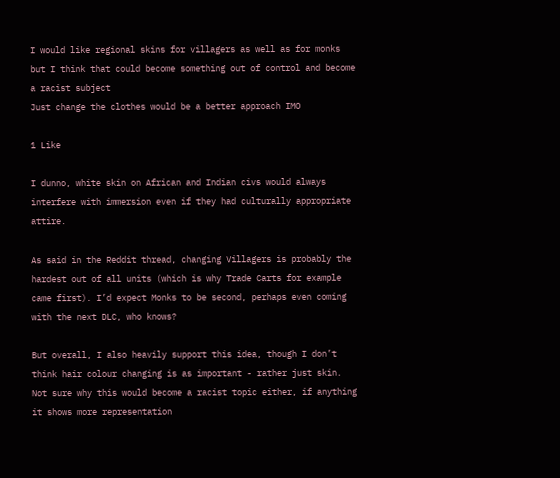I would like regional skins for villagers as well as for monks but I think that could become something out of control and become a racist subject
Just change the clothes would be a better approach IMO

1 Like

I dunno, white skin on African and Indian civs would always interfere with immersion even if they had culturally appropriate attire.

As said in the Reddit thread, changing Villagers is probably the hardest out of all units (which is why Trade Carts for example came first). I’d expect Monks to be second, perhaps even coming with the next DLC, who knows?

But overall, I also heavily support this idea, though I don’t think hair colour changing is as important - rather just skin. Not sure why this would become a racist topic either, if anything it shows more representation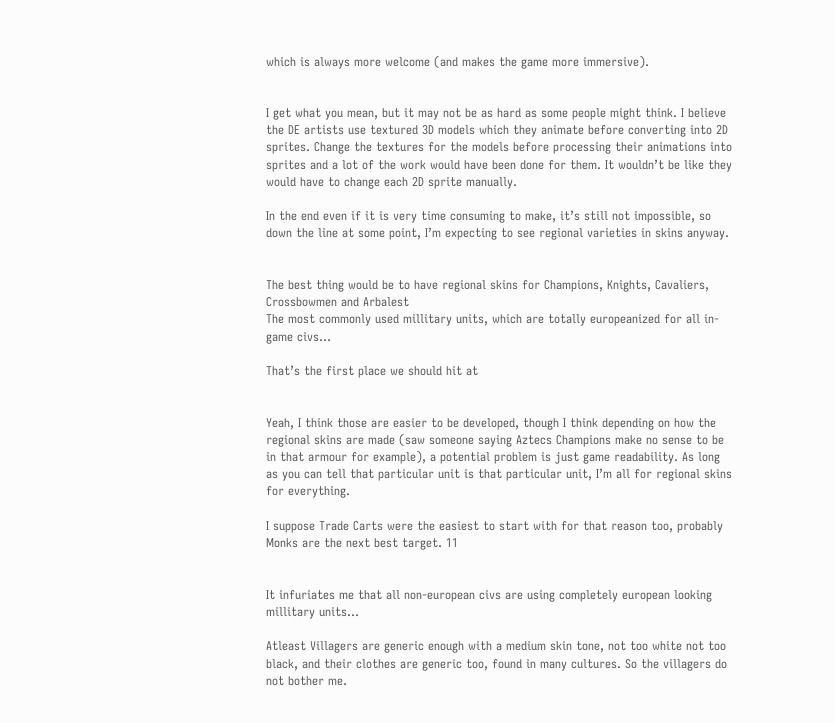which is always more welcome (and makes the game more immersive).


I get what you mean, but it may not be as hard as some people might think. I believe the DE artists use textured 3D models which they animate before converting into 2D sprites. Change the textures for the models before processing their animations into sprites and a lot of the work would have been done for them. It wouldn’t be like they would have to change each 2D sprite manually.

In the end even if it is very time consuming to make, it’s still not impossible, so down the line at some point, I’m expecting to see regional varieties in skins anyway.


The best thing would be to have regional skins for Champions, Knights, Cavaliers, Crossbowmen and Arbalest
The most commonly used millitary units, which are totally europeanized for all in-game civs…

That’s the first place we should hit at


Yeah, I think those are easier to be developed, though I think depending on how the regional skins are made (saw someone saying Aztecs Champions make no sense to be in that armour for example), a potential problem is just game readability. As long as you can tell that particular unit is that particular unit, I’m all for regional skins for everything.

I suppose Trade Carts were the easiest to start with for that reason too, probably Monks are the next best target. 11


It infuriates me that all non-european civs are using completely european looking millitary units…

Atleast Villagers are generic enough with a medium skin tone, not too white not too black, and their clothes are generic too, found in many cultures. So the villagers do not bother me.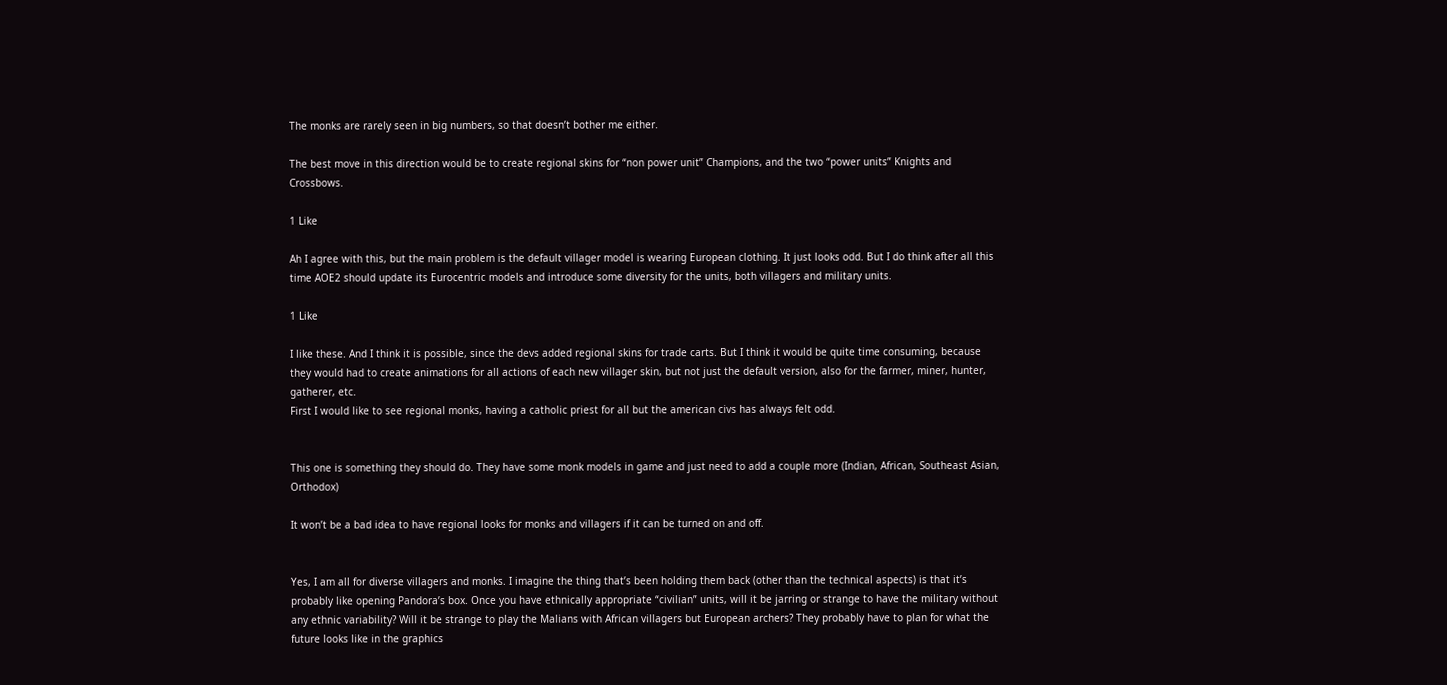The monks are rarely seen in big numbers, so that doesn’t bother me either.

The best move in this direction would be to create regional skins for “non power unit” Champions, and the two “power units” Knights and Crossbows.

1 Like

Ah I agree with this, but the main problem is the default villager model is wearing European clothing. It just looks odd. But I do think after all this time AOE2 should update its Eurocentric models and introduce some diversity for the units, both villagers and military units.

1 Like

I like these. And I think it is possible, since the devs added regional skins for trade carts. But I think it would be quite time consuming, because they would had to create animations for all actions of each new villager skin, but not just the default version, also for the farmer, miner, hunter, gatherer, etc.
First I would like to see regional monks, having a catholic priest for all but the american civs has always felt odd.


This one is something they should do. They have some monk models in game and just need to add a couple more (Indian, African, Southeast Asian, Orthodox)

It won’t be a bad idea to have regional looks for monks and villagers if it can be turned on and off.


Yes, I am all for diverse villagers and monks. I imagine the thing that’s been holding them back (other than the technical aspects) is that it’s probably like opening Pandora’s box. Once you have ethnically appropriate “civilian” units, will it be jarring or strange to have the military without any ethnic variability? Will it be strange to play the Malians with African villagers but European archers? They probably have to plan for what the future looks like in the graphics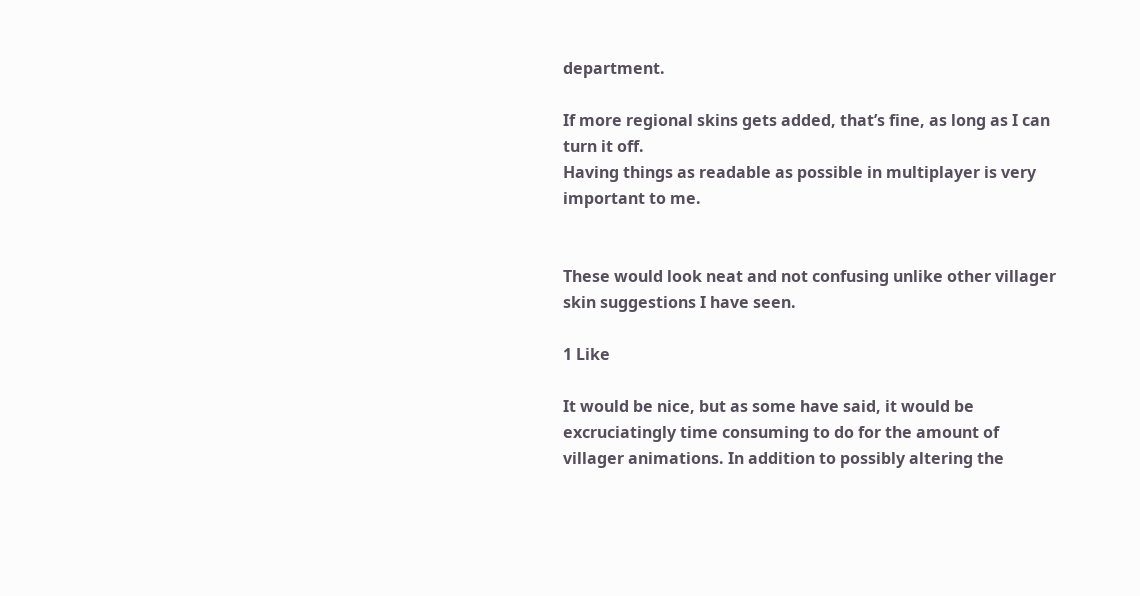department.

If more regional skins gets added, that’s fine, as long as I can turn it off.
Having things as readable as possible in multiplayer is very important to me.


These would look neat and not confusing unlike other villager skin suggestions I have seen.

1 Like

It would be nice, but as some have said, it would be excruciatingly time consuming to do for the amount of villager animations. In addition to possibly altering the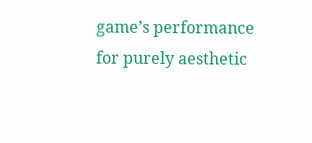game’s performance for purely aesthetic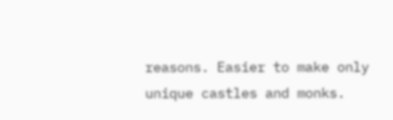reasons. Easier to make only unique castles and monks.